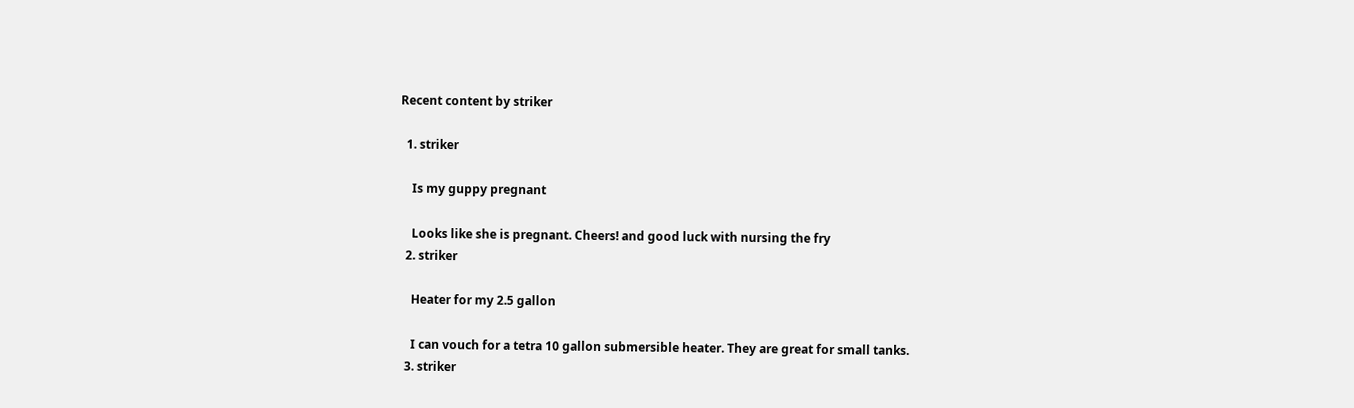Recent content by striker

  1. striker

    Is my guppy pregnant

    Looks like she is pregnant. Cheers! and good luck with nursing the fry
  2. striker

    Heater for my 2.5 gallon

    I can vouch for a tetra 10 gallon submersible heater. They are great for small tanks.
  3. striker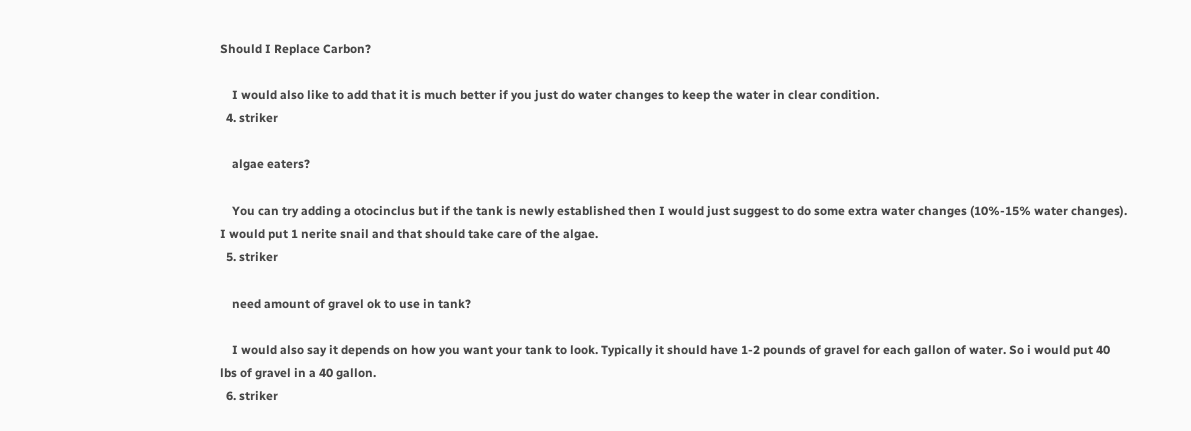Should I Replace Carbon?

    I would also like to add that it is much better if you just do water changes to keep the water in clear condition.
  4. striker

    algae eaters?

    You can try adding a otocinclus but if the tank is newly established then I would just suggest to do some extra water changes (10%-15% water changes). I would put 1 nerite snail and that should take care of the algae.
  5. striker

    need amount of gravel ok to use in tank?

    I would also say it depends on how you want your tank to look. Typically it should have 1-2 pounds of gravel for each gallon of water. So i would put 40 lbs of gravel in a 40 gallon.
  6. striker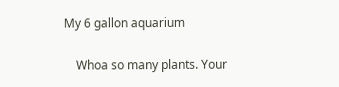My 6 gallon aquarium

    Whoa so many plants. Your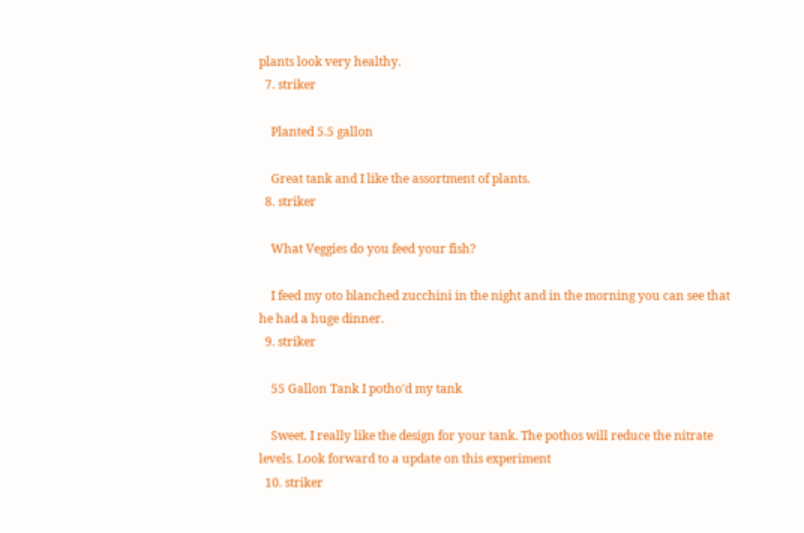plants look very healthy.
  7. striker

    Planted 5.5 gallon

    Great tank and I like the assortment of plants.
  8. striker

    What Veggies do you feed your fish?

    I feed my oto blanched zucchini in the night and in the morning you can see that he had a huge dinner.
  9. striker

    55 Gallon Tank I potho'd my tank

    Sweet. I really like the design for your tank. The pothos will reduce the nitrate levels. Look forward to a update on this experiment
  10. striker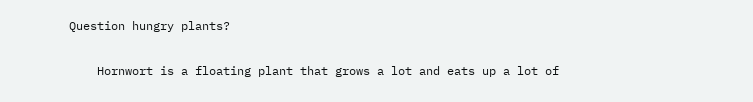Question hungry plants?

    Hornwort is a floating plant that grows a lot and eats up a lot of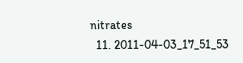nitrates
  11. 2011-04-03_17_51_53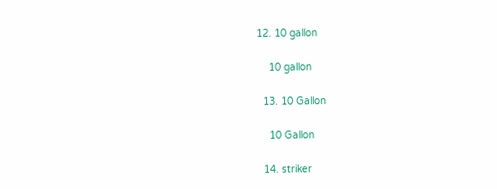12. 10 gallon

    10 gallon

  13. 10 Gallon

    10 Gallon

  14. striker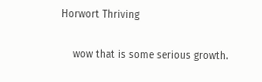Horwort Thriving

    wow that is some serious growth.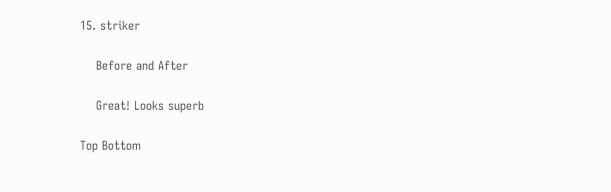15. striker

    Before and After

    Great! Looks superb

Top Bottom